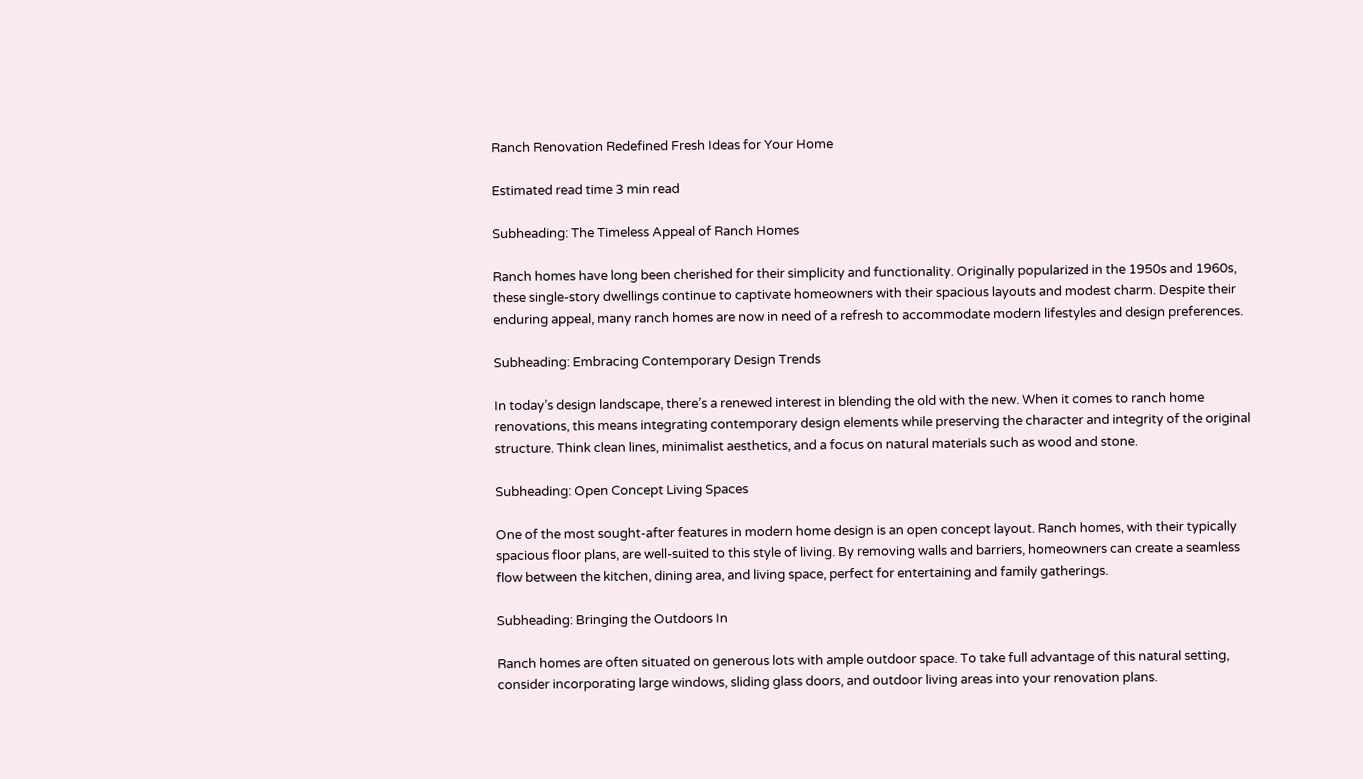Ranch Renovation Redefined Fresh Ideas for Your Home

Estimated read time 3 min read

Subheading: The Timeless Appeal of Ranch Homes

Ranch homes have long been cherished for their simplicity and functionality. Originally popularized in the 1950s and 1960s, these single-story dwellings continue to captivate homeowners with their spacious layouts and modest charm. Despite their enduring appeal, many ranch homes are now in need of a refresh to accommodate modern lifestyles and design preferences.

Subheading: Embracing Contemporary Design Trends

In today’s design landscape, there’s a renewed interest in blending the old with the new. When it comes to ranch home renovations, this means integrating contemporary design elements while preserving the character and integrity of the original structure. Think clean lines, minimalist aesthetics, and a focus on natural materials such as wood and stone.

Subheading: Open Concept Living Spaces

One of the most sought-after features in modern home design is an open concept layout. Ranch homes, with their typically spacious floor plans, are well-suited to this style of living. By removing walls and barriers, homeowners can create a seamless flow between the kitchen, dining area, and living space, perfect for entertaining and family gatherings.

Subheading: Bringing the Outdoors In

Ranch homes are often situated on generous lots with ample outdoor space. To take full advantage of this natural setting, consider incorporating large windows, sliding glass doors, and outdoor living areas into your renovation plans.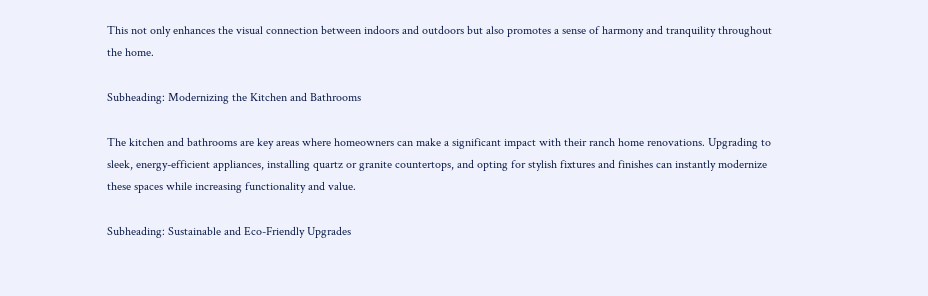This not only enhances the visual connection between indoors and outdoors but also promotes a sense of harmony and tranquility throughout the home.

Subheading: Modernizing the Kitchen and Bathrooms

The kitchen and bathrooms are key areas where homeowners can make a significant impact with their ranch home renovations. Upgrading to sleek, energy-efficient appliances, installing quartz or granite countertops, and opting for stylish fixtures and finishes can instantly modernize these spaces while increasing functionality and value.

Subheading: Sustainable and Eco-Friendly Upgrades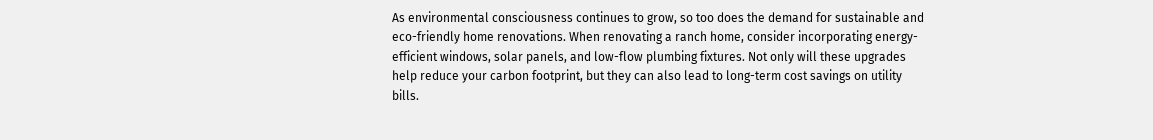As environmental consciousness continues to grow, so too does the demand for sustainable and eco-friendly home renovations. When renovating a ranch home, consider incorporating energy-efficient windows, solar panels, and low-flow plumbing fixtures. Not only will these upgrades help reduce your carbon footprint, but they can also lead to long-term cost savings on utility bills.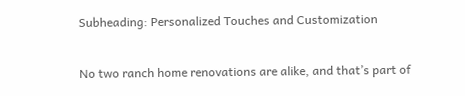Subheading: Personalized Touches and Customization

No two ranch home renovations are alike, and that’s part of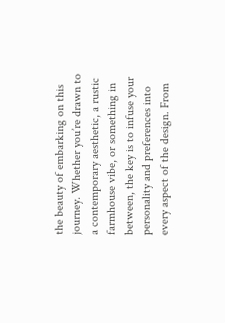the beauty of embarking on this journey. Whether you’re drawn to a contemporary aesthetic, a rustic farmhouse vibe, or something in between, the key is to infuse your personality and preferences into every aspect of the design. From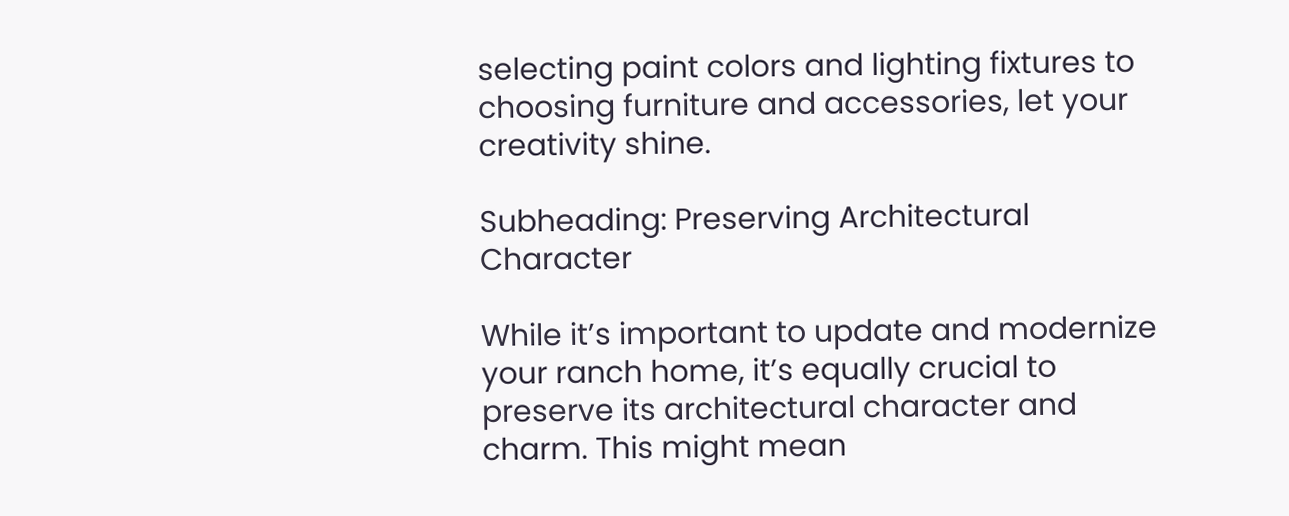selecting paint colors and lighting fixtures to choosing furniture and accessories, let your creativity shine.

Subheading: Preserving Architectural Character

While it’s important to update and modernize your ranch home, it’s equally crucial to preserve its architectural character and charm. This might mean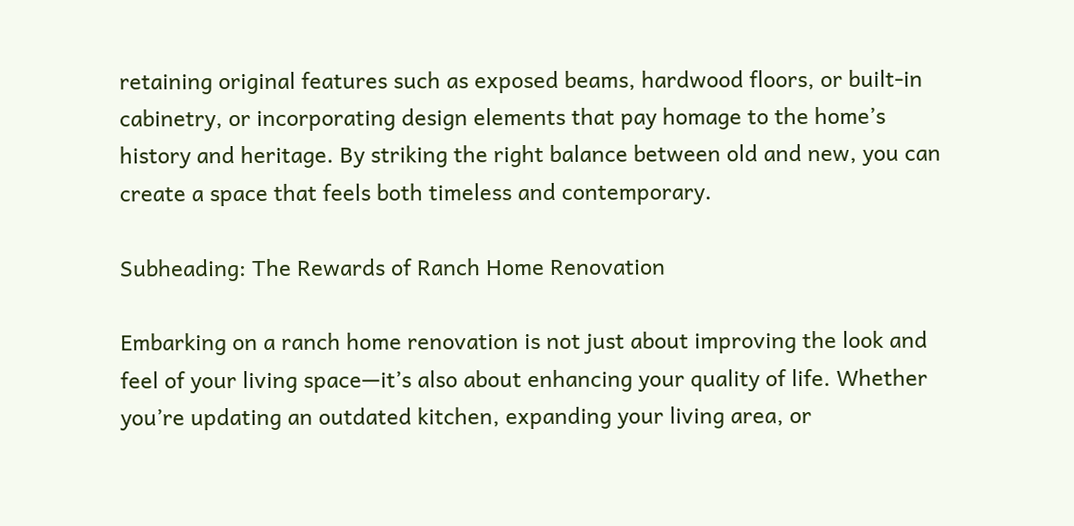retaining original features such as exposed beams, hardwood floors, or built-in cabinetry, or incorporating design elements that pay homage to the home’s history and heritage. By striking the right balance between old and new, you can create a space that feels both timeless and contemporary.

Subheading: The Rewards of Ranch Home Renovation

Embarking on a ranch home renovation is not just about improving the look and feel of your living space—it’s also about enhancing your quality of life. Whether you’re updating an outdated kitchen, expanding your living area, or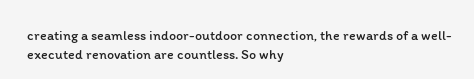creating a seamless indoor-outdoor connection, the rewards of a well-executed renovation are countless. So why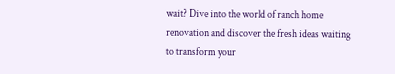wait? Dive into the world of ranch home renovation and discover the fresh ideas waiting to transform your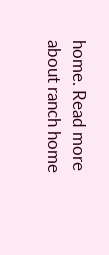home. Read more about ranch home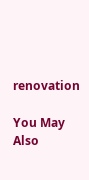renovation

You May Also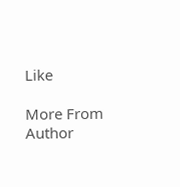Like

More From Author